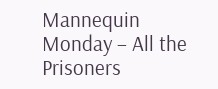Mannequin Monday – All the Prisoners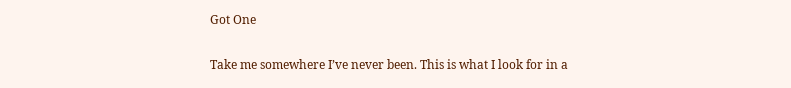Got One

Take me somewhere I’ve never been. This is what I look for in a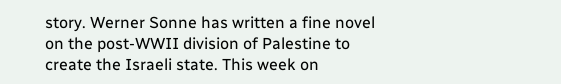story. Werner Sonne has written a fine novel on the post-WWII division of Palestine to create the Israeli state. This week on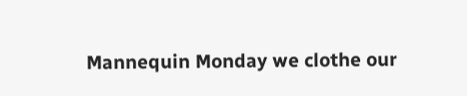Mannequin Monday we clothe our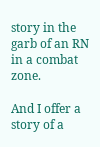story in the garb of an RN in a combat zone.

And I offer a story of a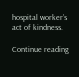hospital worker’s act of kindness.

Continue reading